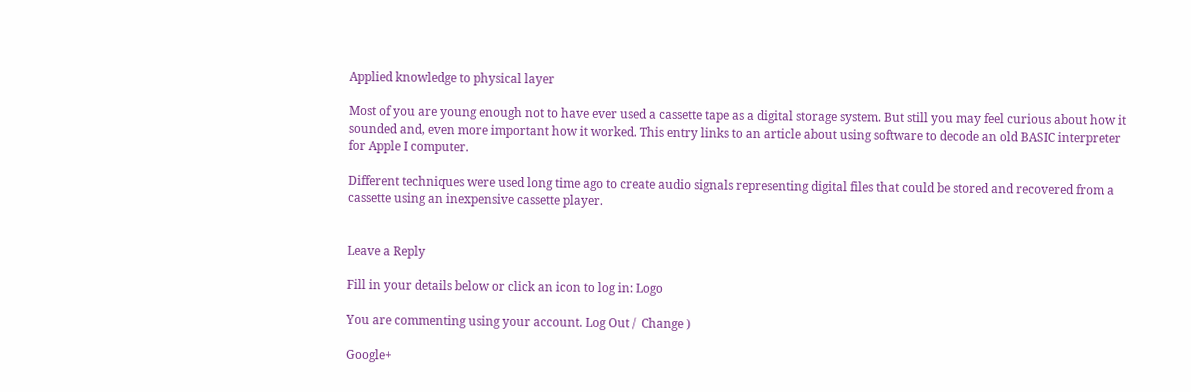Applied knowledge to physical layer

Most of you are young enough not to have ever used a cassette tape as a digital storage system. But still you may feel curious about how it sounded and, even more important how it worked. This entry links to an article about using software to decode an old BASIC interpreter for Apple I computer.

Different techniques were used long time ago to create audio signals representing digital files that could be stored and recovered from a cassette using an inexpensive cassette player.


Leave a Reply

Fill in your details below or click an icon to log in: Logo

You are commenting using your account. Log Out /  Change )

Google+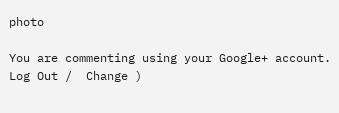photo

You are commenting using your Google+ account. Log Out /  Change )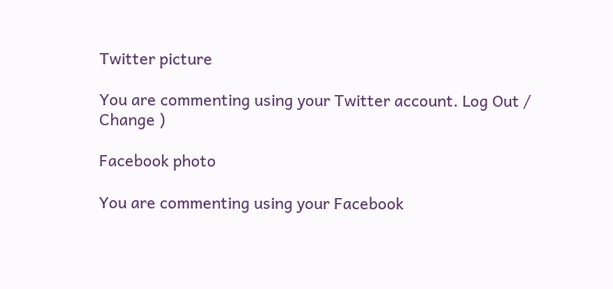Twitter picture

You are commenting using your Twitter account. Log Out /  Change )

Facebook photo

You are commenting using your Facebook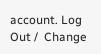account. Log Out /  Change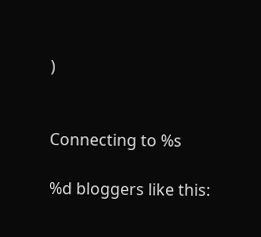)


Connecting to %s

%d bloggers like this: